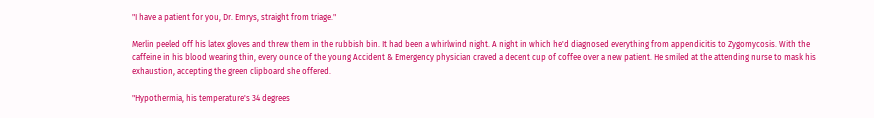"I have a patient for you, Dr. Emrys, straight from triage."

Merlin peeled off his latex gloves and threw them in the rubbish bin. It had been a whirlwind night. A night in which he'd diagnosed everything from appendicitis to Zygomycosis. With the caffeine in his blood wearing thin, every ounce of the young Accident & Emergency physician craved a decent cup of coffee over a new patient. He smiled at the attending nurse to mask his exhaustion, accepting the green clipboard she offered.

"Hypothermia, his temperature's 34 degrees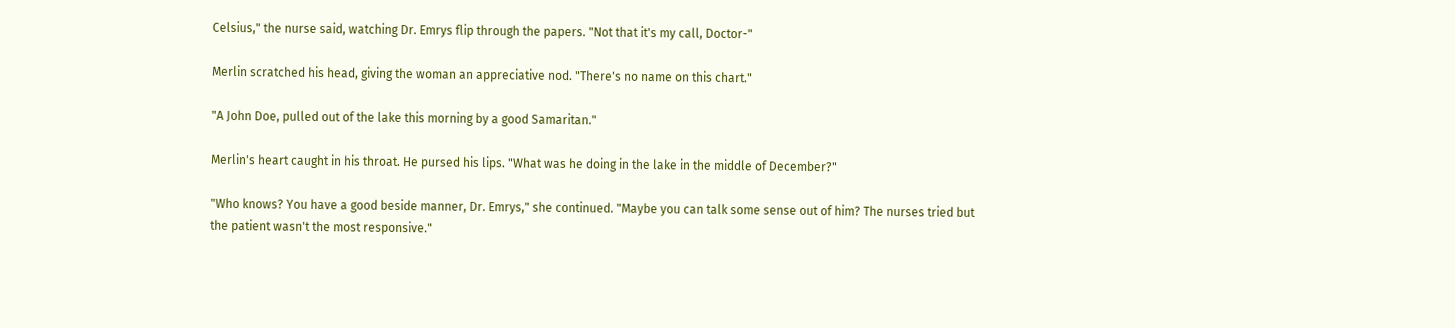Celsius," the nurse said, watching Dr. Emrys flip through the papers. "Not that it's my call, Doctor-"

Merlin scratched his head, giving the woman an appreciative nod. "There's no name on this chart."

"A John Doe, pulled out of the lake this morning by a good Samaritan."

Merlin's heart caught in his throat. He pursed his lips. "What was he doing in the lake in the middle of December?"

"Who knows? You have a good beside manner, Dr. Emrys," she continued. "Maybe you can talk some sense out of him? The nurses tried but the patient wasn't the most responsive."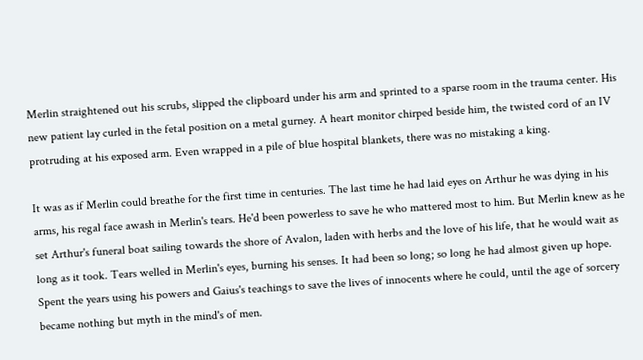Merlin straightened out his scrubs, slipped the clipboard under his arm and sprinted to a sparse room in the trauma center. His new patient lay curled in the fetal position on a metal gurney. A heart monitor chirped beside him, the twisted cord of an IV protruding at his exposed arm. Even wrapped in a pile of blue hospital blankets, there was no mistaking a king.

It was as if Merlin could breathe for the first time in centuries. The last time he had laid eyes on Arthur he was dying in his arms, his regal face awash in Merlin's tears. He'd been powerless to save he who mattered most to him. But Merlin knew as he set Arthur's funeral boat sailing towards the shore of Avalon, laden with herbs and the love of his life, that he would wait as long as it took. Tears welled in Merlin's eyes, burning his senses. It had been so long; so long he had almost given up hope. Spent the years using his powers and Gaius's teachings to save the lives of innocents where he could, until the age of sorcery became nothing but myth in the mind's of men.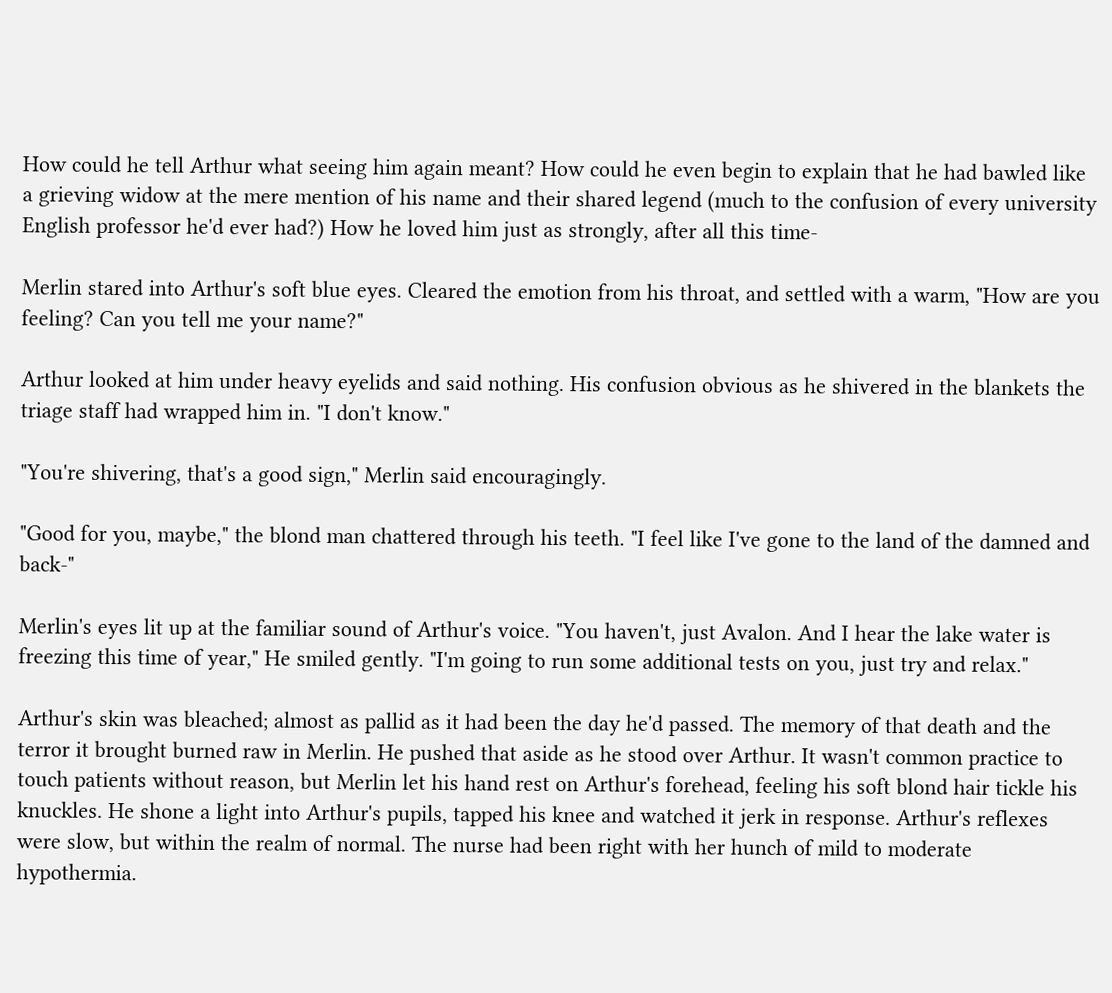How could he tell Arthur what seeing him again meant? How could he even begin to explain that he had bawled like a grieving widow at the mere mention of his name and their shared legend (much to the confusion of every university English professor he'd ever had?) How he loved him just as strongly, after all this time-

Merlin stared into Arthur's soft blue eyes. Cleared the emotion from his throat, and settled with a warm, "How are you feeling? Can you tell me your name?"

Arthur looked at him under heavy eyelids and said nothing. His confusion obvious as he shivered in the blankets the triage staff had wrapped him in. "I don't know."

"You're shivering, that's a good sign," Merlin said encouragingly.

"Good for you, maybe," the blond man chattered through his teeth. "I feel like I've gone to the land of the damned and back-"

Merlin's eyes lit up at the familiar sound of Arthur's voice. "You haven't, just Avalon. And I hear the lake water is freezing this time of year," He smiled gently. "I'm going to run some additional tests on you, just try and relax."

Arthur's skin was bleached; almost as pallid as it had been the day he'd passed. The memory of that death and the terror it brought burned raw in Merlin. He pushed that aside as he stood over Arthur. It wasn't common practice to touch patients without reason, but Merlin let his hand rest on Arthur's forehead, feeling his soft blond hair tickle his knuckles. He shone a light into Arthur's pupils, tapped his knee and watched it jerk in response. Arthur's reflexes were slow, but within the realm of normal. The nurse had been right with her hunch of mild to moderate hypothermia.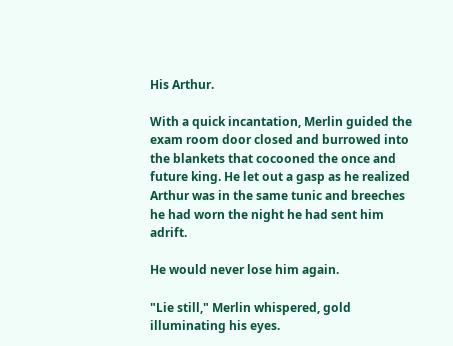His Arthur.

With a quick incantation, Merlin guided the exam room door closed and burrowed into the blankets that cocooned the once and future king. He let out a gasp as he realized Arthur was in the same tunic and breeches he had worn the night he had sent him adrift.

He would never lose him again.

"Lie still," Merlin whispered, gold illuminating his eyes.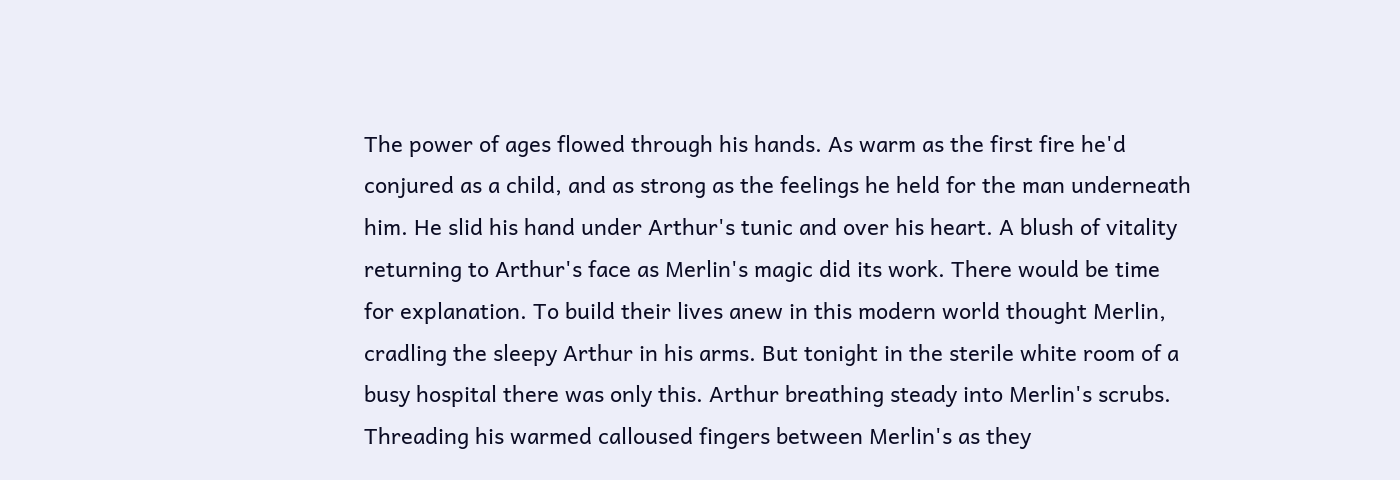The power of ages flowed through his hands. As warm as the first fire he'd conjured as a child, and as strong as the feelings he held for the man underneath him. He slid his hand under Arthur's tunic and over his heart. A blush of vitality returning to Arthur's face as Merlin's magic did its work. There would be time for explanation. To build their lives anew in this modern world thought Merlin, cradling the sleepy Arthur in his arms. But tonight in the sterile white room of a busy hospital there was only this. Arthur breathing steady into Merlin's scrubs. Threading his warmed calloused fingers between Merlin's as they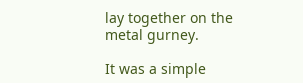lay together on the metal gurney.

It was a simple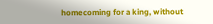homecoming for a king, without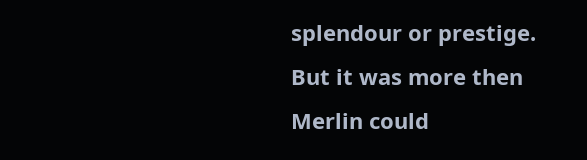splendour or prestige. But it was more then Merlin could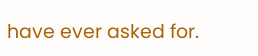have ever asked for.